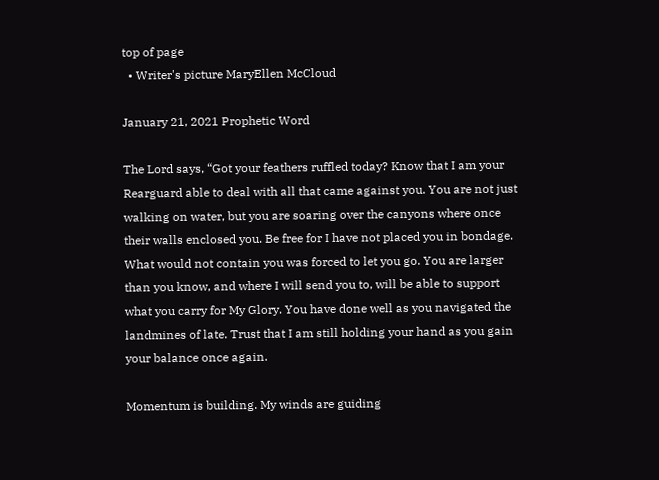top of page
  • Writer's picture MaryEllen McCloud

January 21, 2021 Prophetic Word

The Lord says, “Got your feathers ruffled today? Know that I am your Rearguard able to deal with all that came against you. You are not just walking on water, but you are soaring over the canyons where once their walls enclosed you. Be free for I have not placed you in bondage. What would not contain you was forced to let you go. You are larger than you know, and where I will send you to, will be able to support what you carry for My Glory. You have done well as you navigated the landmines of late. Trust that I am still holding your hand as you gain your balance once again.

Momentum is building. My winds are guiding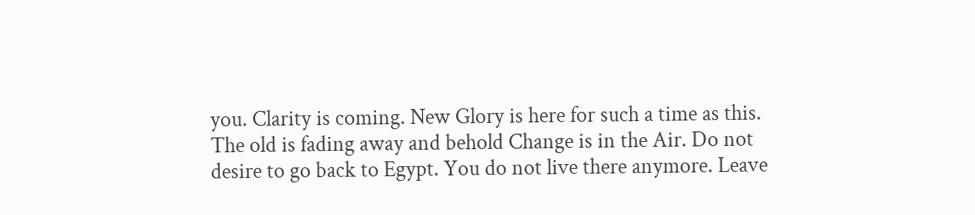you. Clarity is coming. New Glory is here for such a time as this. The old is fading away and behold Change is in the Air. Do not desire to go back to Egypt. You do not live there anymore. Leave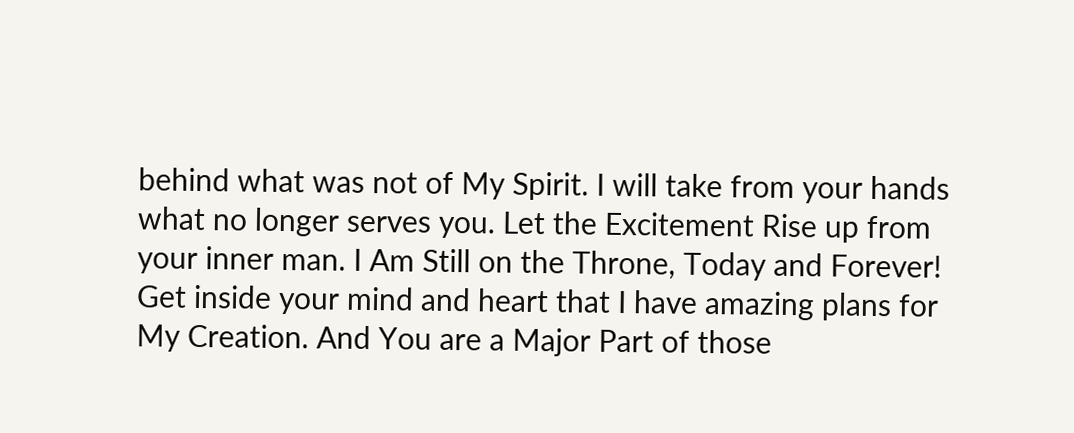behind what was not of My Spirit. I will take from your hands what no longer serves you. Let the Excitement Rise up from your inner man. I Am Still on the Throne, Today and Forever! Get inside your mind and heart that I have amazing plans for My Creation. And You are a Major Part of those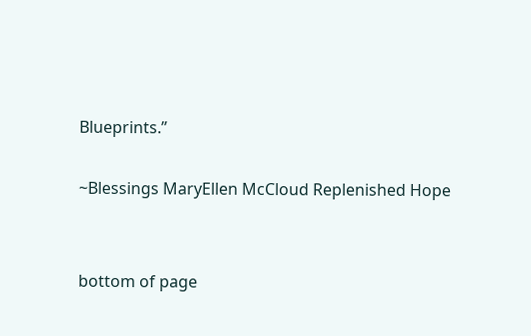Blueprints.”

~Blessings MaryEllen McCloud Replenished Hope


bottom of page